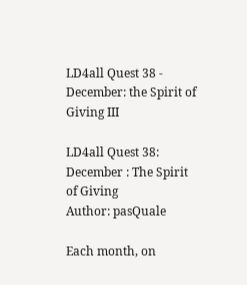LD4all Quest 38 - December: the Spirit of Giving III

LD4all Quest 38: December : The Spirit of Giving
Author: pasQuale

Each month, on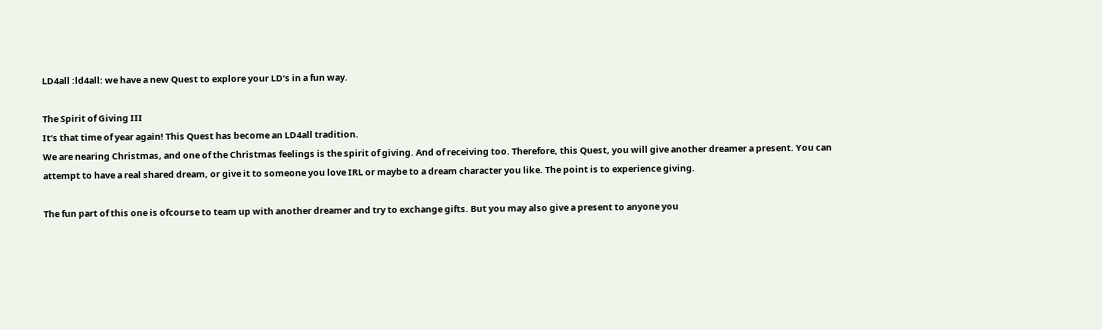LD4all :ld4all: we have a new Quest to explore your LD’s in a fun way.

The Spirit of Giving III
It’s that time of year again! This Quest has become an LD4all tradition.
We are nearing Christmas, and one of the Christmas feelings is the spirit of giving. And of receiving too. Therefore, this Quest, you will give another dreamer a present. You can attempt to have a real shared dream, or give it to someone you love IRL or maybe to a dream character you like. The point is to experience giving.

The fun part of this one is ofcourse to team up with another dreamer and try to exchange gifts. But you may also give a present to anyone you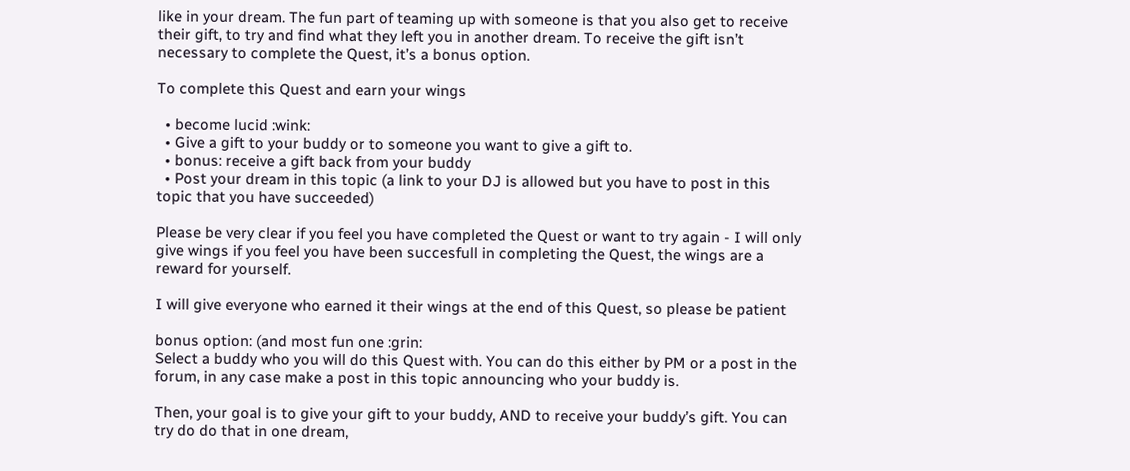like in your dream. The fun part of teaming up with someone is that you also get to receive their gift, to try and find what they left you in another dream. To receive the gift isn’t necessary to complete the Quest, it’s a bonus option.

To complete this Quest and earn your wings

  • become lucid :wink:
  • Give a gift to your buddy or to someone you want to give a gift to.
  • bonus: receive a gift back from your buddy
  • Post your dream in this topic (a link to your DJ is allowed but you have to post in this topic that you have succeeded)

Please be very clear if you feel you have completed the Quest or want to try again - I will only give wings if you feel you have been succesfull in completing the Quest, the wings are a reward for yourself.

I will give everyone who earned it their wings at the end of this Quest, so please be patient

bonus option: (and most fun one :grin:
Select a buddy who you will do this Quest with. You can do this either by PM or a post in the forum, in any case make a post in this topic announcing who your buddy is.

Then, your goal is to give your gift to your buddy, AND to receive your buddy’s gift. You can try do do that in one dream,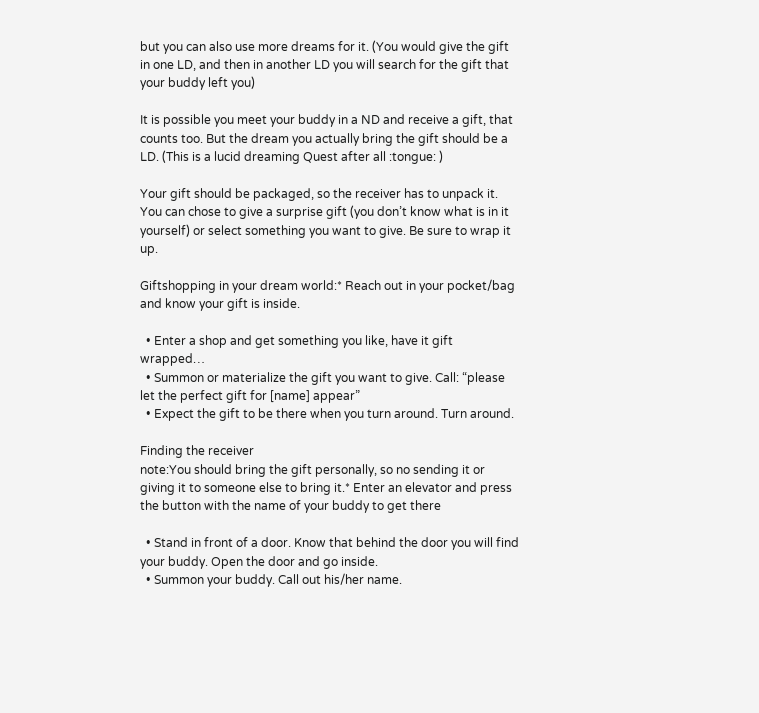but you can also use more dreams for it. (You would give the gift in one LD, and then in another LD you will search for the gift that your buddy left you)

It is possible you meet your buddy in a ND and receive a gift, that counts too. But the dream you actually bring the gift should be a LD. (This is a lucid dreaming Quest after all :tongue: )

Your gift should be packaged, so the receiver has to unpack it.
You can chose to give a surprise gift (you don’t know what is in it yourself) or select something you want to give. Be sure to wrap it up.

Giftshopping in your dream world:* Reach out in your pocket/bag and know your gift is inside.

  • Enter a shop and get something you like, have it gift wrapped…
  • Summon or materialize the gift you want to give. Call: “please let the perfect gift for [name] appear”
  • Expect the gift to be there when you turn around. Turn around.

Finding the receiver
note:You should bring the gift personally, so no sending it or giving it to someone else to bring it.* Enter an elevator and press the button with the name of your buddy to get there

  • Stand in front of a door. Know that behind the door you will find your buddy. Open the door and go inside.
  • Summon your buddy. Call out his/her name.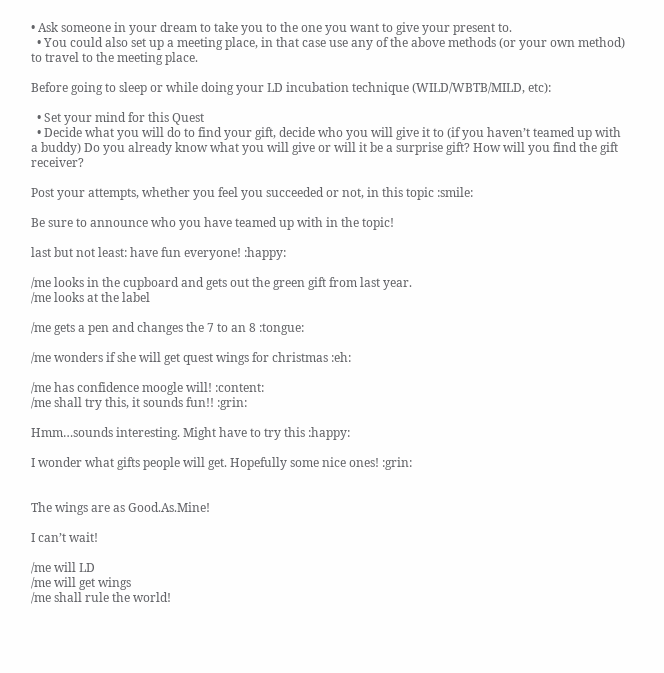• Ask someone in your dream to take you to the one you want to give your present to.
  • You could also set up a meeting place, in that case use any of the above methods (or your own method) to travel to the meeting place.

Before going to sleep or while doing your LD incubation technique (WILD/WBTB/MILD, etc):

  • Set your mind for this Quest
  • Decide what you will do to find your gift, decide who you will give it to (if you haven’t teamed up with a buddy) Do you already know what you will give or will it be a surprise gift? How will you find the gift receiver?

Post your attempts, whether you feel you succeeded or not, in this topic :smile:

Be sure to announce who you have teamed up with in the topic!

last but not least: have fun everyone! :happy:

/me looks in the cupboard and gets out the green gift from last year.
/me looks at the label

/me gets a pen and changes the 7 to an 8 :tongue:

/me wonders if she will get quest wings for christmas :eh:

/me has confidence moogle will! :content:
/me shall try this, it sounds fun!! :grin:

Hmm…sounds interesting. Might have to try this :happy:

I wonder what gifts people will get. Hopefully some nice ones! :grin:


The wings are as Good.As.Mine!

I can’t wait!

/me will LD
/me will get wings
/me shall rule the world!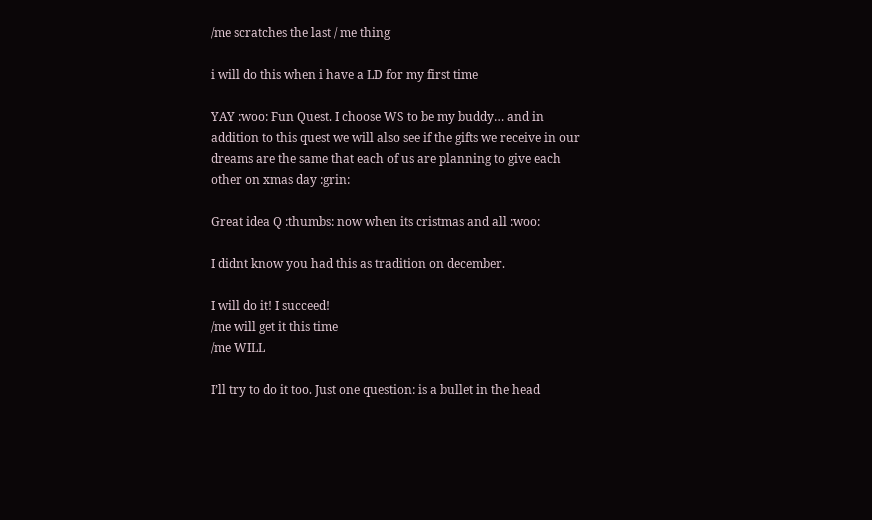/me scratches the last / me thing

i will do this when i have a LD for my first time

YAY :woo: Fun Quest. I choose WS to be my buddy… and in addition to this quest we will also see if the gifts we receive in our dreams are the same that each of us are planning to give each other on xmas day :grin:

Great idea Q :thumbs: now when its cristmas and all :woo:

I didnt know you had this as tradition on december.

I will do it! I succeed!
/me will get it this time
/me WILL

I’ll try to do it too. Just one question: is a bullet in the head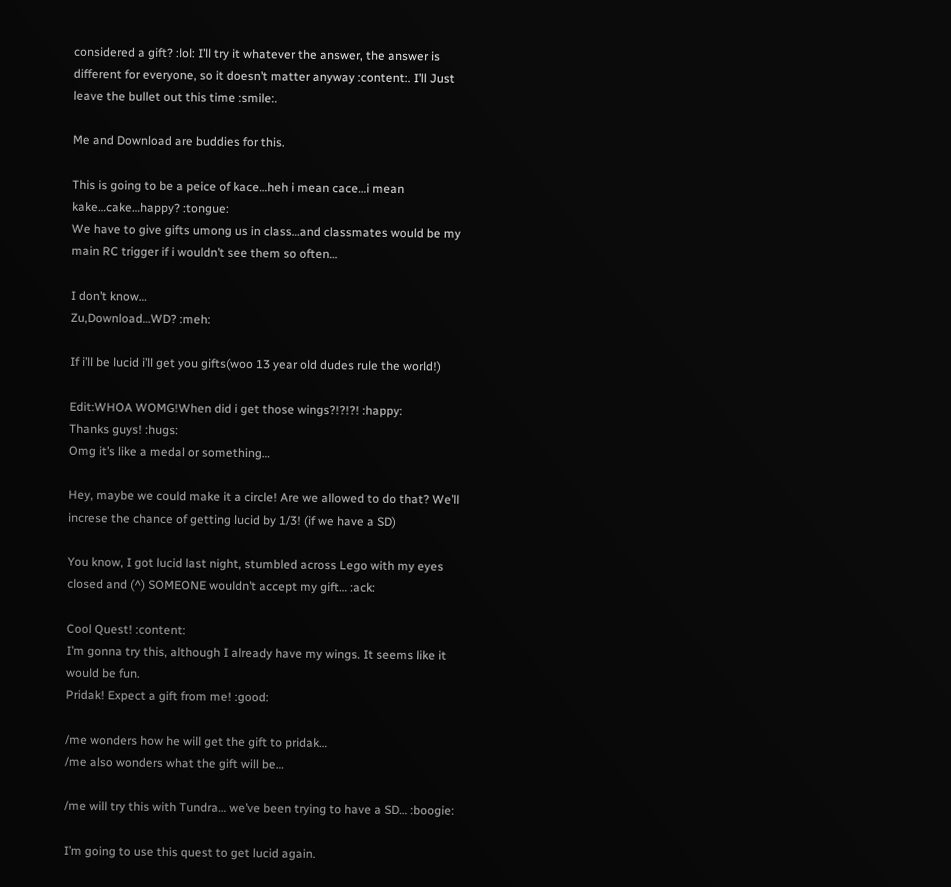considered a gift? :lol: I’ll try it whatever the answer, the answer is different for everyone, so it doesn’t matter anyway :content:. I’ll Just leave the bullet out this time :smile:.

Me and Download are buddies for this.

This is going to be a peice of kace…heh i mean cace…i mean kake…cake…happy? :tongue:
We have to give gifts umong us in class…and classmates would be my main RC trigger if i wouldn’t see them so often…

I don’t know…
Zu,Download…WD? :meh:

If i’ll be lucid i’ll get you gifts(woo 13 year old dudes rule the world!)

Edit:WHOA WOMG!When did i get those wings?!?!?! :happy:
Thanks guys! :hugs:
Omg it’s like a medal or something…

Hey, maybe we could make it a circle! Are we allowed to do that? We’ll increse the chance of getting lucid by 1/3! (if we have a SD)

You know, I got lucid last night, stumbled across Lego with my eyes closed and (^) SOMEONE wouldn’t accept my gift… :ack:

Cool Quest! :content:
I’m gonna try this, although I already have my wings. It seems like it would be fun.
Pridak! Expect a gift from me! :good:

/me wonders how he will get the gift to pridak…
/me also wonders what the gift will be…

/me will try this with Tundra… we’ve been trying to have a SD… :boogie:

I’m going to use this quest to get lucid again.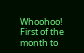Whoohoo! First of the month to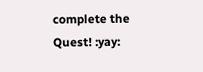complete the Quest! :yay: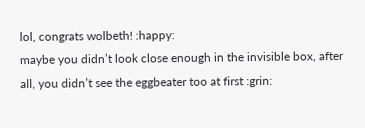lol, congrats wolbeth! :happy:
maybe you didn’t look close enough in the invisible box, after all, you didn’t see the eggbeater too at first :grin: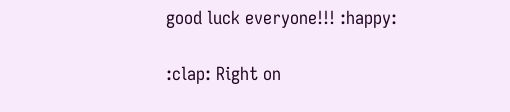good luck everyone!!! :happy:

:clap: Right on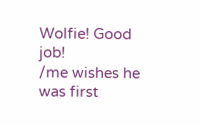Wolfie! Good job!
/me wishes he was first